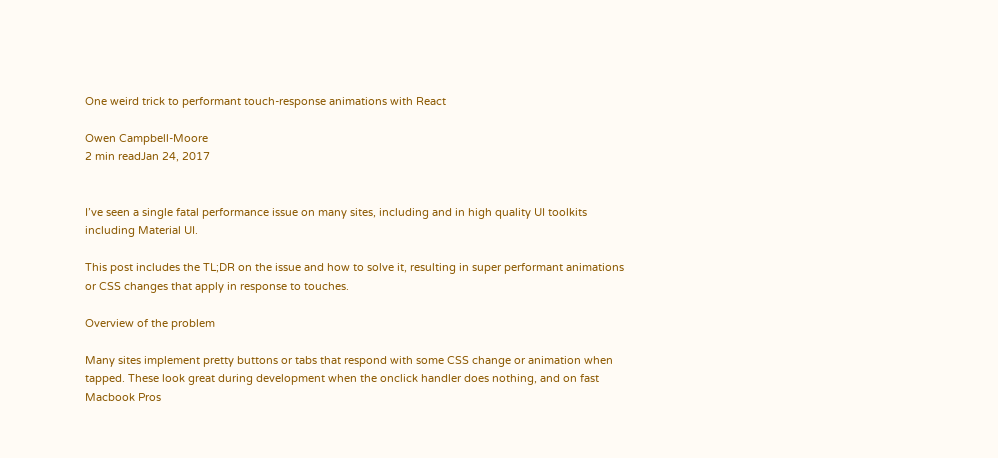One weird trick to performant touch-response animations with React

Owen Campbell-Moore
2 min readJan 24, 2017


I’ve seen a single fatal performance issue on many sites, including and in high quality UI toolkits including Material UI.

This post includes the TL;DR on the issue and how to solve it, resulting in super performant animations or CSS changes that apply in response to touches.

Overview of the problem

Many sites implement pretty buttons or tabs that respond with some CSS change or animation when tapped. These look great during development when the onclick handler does nothing, and on fast Macbook Pros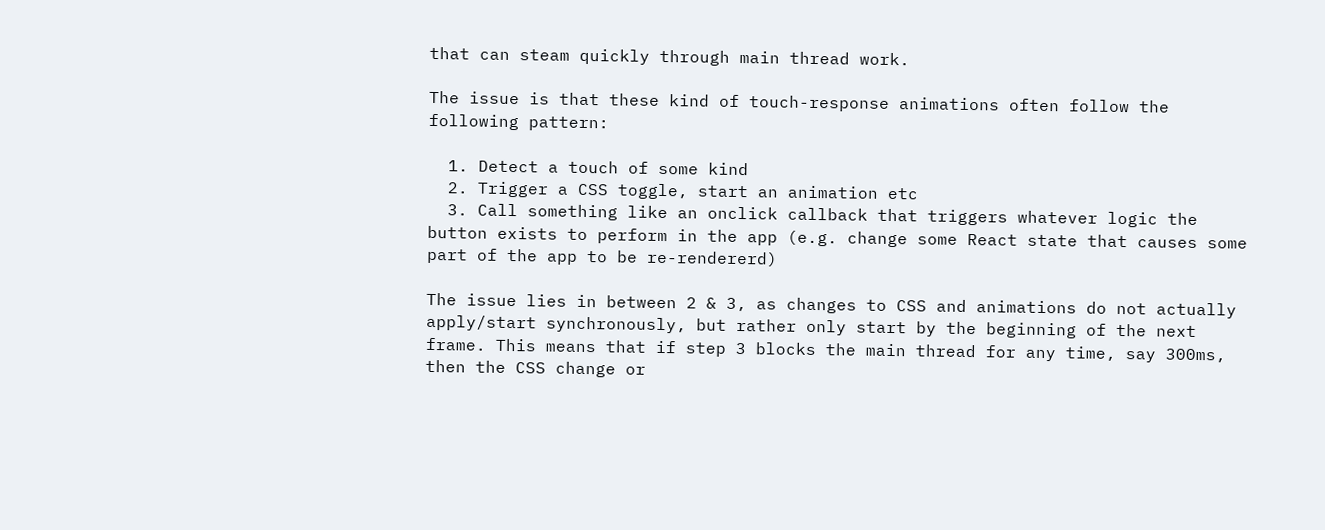that can steam quickly through main thread work.

The issue is that these kind of touch-response animations often follow the following pattern:

  1. Detect a touch of some kind
  2. Trigger a CSS toggle, start an animation etc
  3. Call something like an onclick callback that triggers whatever logic the button exists to perform in the app (e.g. change some React state that causes some part of the app to be re-rendererd)

The issue lies in between 2 & 3, as changes to CSS and animations do not actually apply/start synchronously, but rather only start by the beginning of the next frame. This means that if step 3 blocks the main thread for any time, say 300ms, then the CSS change or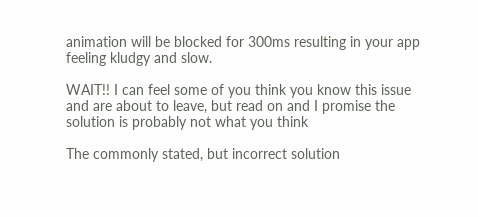animation will be blocked for 300ms resulting in your app feeling kludgy and slow.

WAIT!! I can feel some of you think you know this issue and are about to leave, but read on and I promise the solution is probably not what you think

The commonly stated, but incorrect solution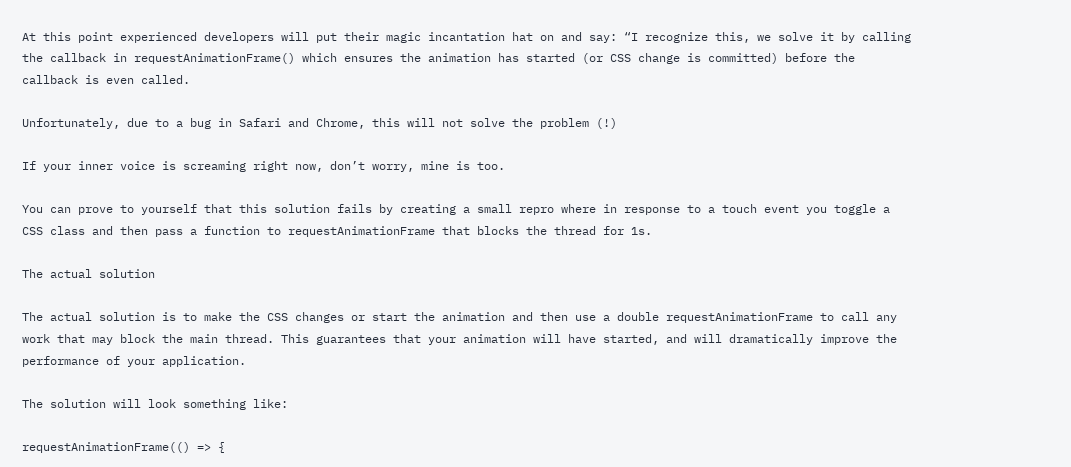At this point experienced developers will put their magic incantation hat on and say: “I recognize this, we solve it by calling the callback in requestAnimationFrame() which ensures the animation has started (or CSS change is committed) before the callback is even called.

Unfortunately, due to a bug in Safari and Chrome, this will not solve the problem (!)

If your inner voice is screaming right now, don’t worry, mine is too.

You can prove to yourself that this solution fails by creating a small repro where in response to a touch event you toggle a CSS class and then pass a function to requestAnimationFrame that blocks the thread for 1s.

The actual solution

The actual solution is to make the CSS changes or start the animation and then use a double requestAnimationFrame to call any work that may block the main thread. This guarantees that your animation will have started, and will dramatically improve the performance of your application.

The solution will look something like:

requestAnimationFrame(() => {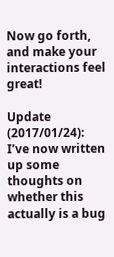Now go forth, and make your interactions feel great!

Update (2017/01/24): I’ve now written up some thoughts on whether this actually is a bug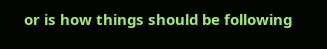or is how things should be following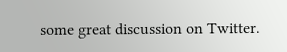some great discussion on Twitter.